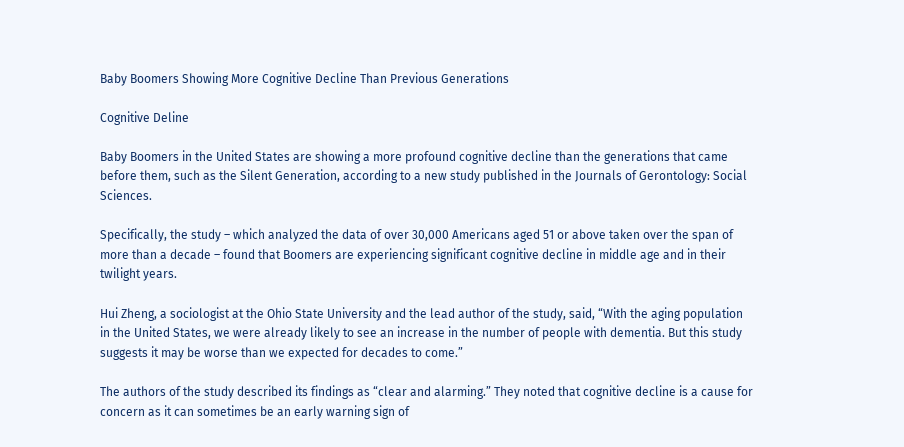Baby Boomers Showing More Cognitive Decline Than Previous Generations

Cognitive Deline

Baby Boomers in the United States are showing a more profound cognitive decline than the generations that came before them, such as the Silent Generation, according to a new study published in the Journals of Gerontology: Social Sciences.

Specifically, the study – which analyzed the data of over 30,000 Americans aged 51 or above taken over the span of more than a decade – found that Boomers are experiencing significant cognitive decline in middle age and in their twilight years.

Hui Zheng, a sociologist at the Ohio State University and the lead author of the study, said, “With the aging population in the United States, we were already likely to see an increase in the number of people with dementia. But this study suggests it may be worse than we expected for decades to come.”

The authors of the study described its findings as “clear and alarming.” They noted that cognitive decline is a cause for concern as it can sometimes be an early warning sign of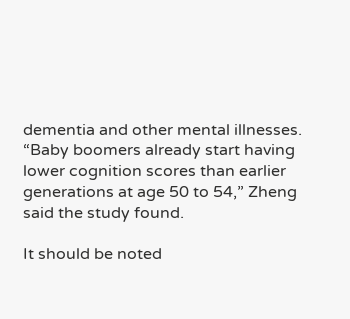dementia and other mental illnesses.
“Baby boomers already start having lower cognition scores than earlier generations at age 50 to 54,” Zheng said the study found.

It should be noted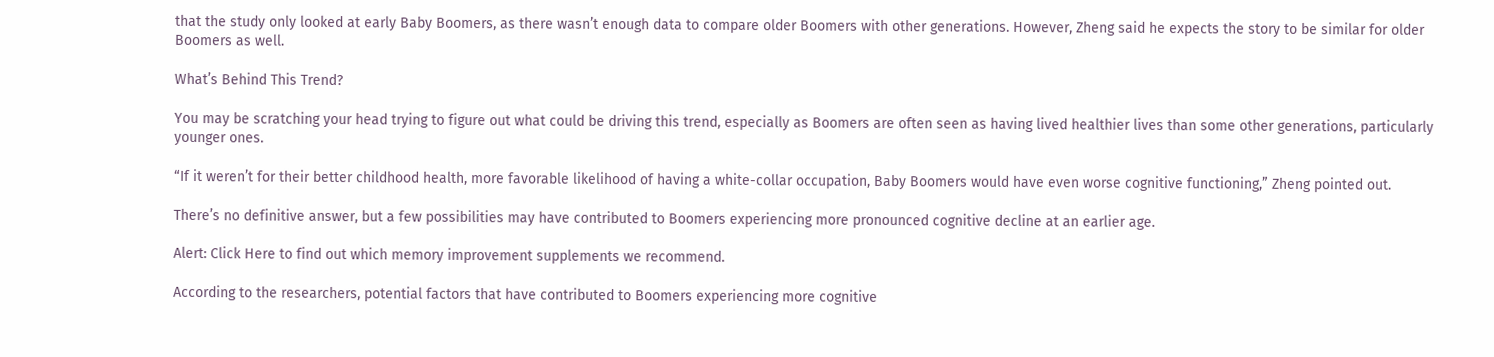that the study only looked at early Baby Boomers, as there wasn’t enough data to compare older Boomers with other generations. However, Zheng said he expects the story to be similar for older Boomers as well.

What’s Behind This Trend?

You may be scratching your head trying to figure out what could be driving this trend, especially as Boomers are often seen as having lived healthier lives than some other generations, particularly younger ones.

“If it weren’t for their better childhood health, more favorable likelihood of having a white-collar occupation, Baby Boomers would have even worse cognitive functioning,” Zheng pointed out.

There’s no definitive answer, but a few possibilities may have contributed to Boomers experiencing more pronounced cognitive decline at an earlier age.

Alert: Click Here to find out which memory improvement supplements we recommend.

According to the researchers, potential factors that have contributed to Boomers experiencing more cognitive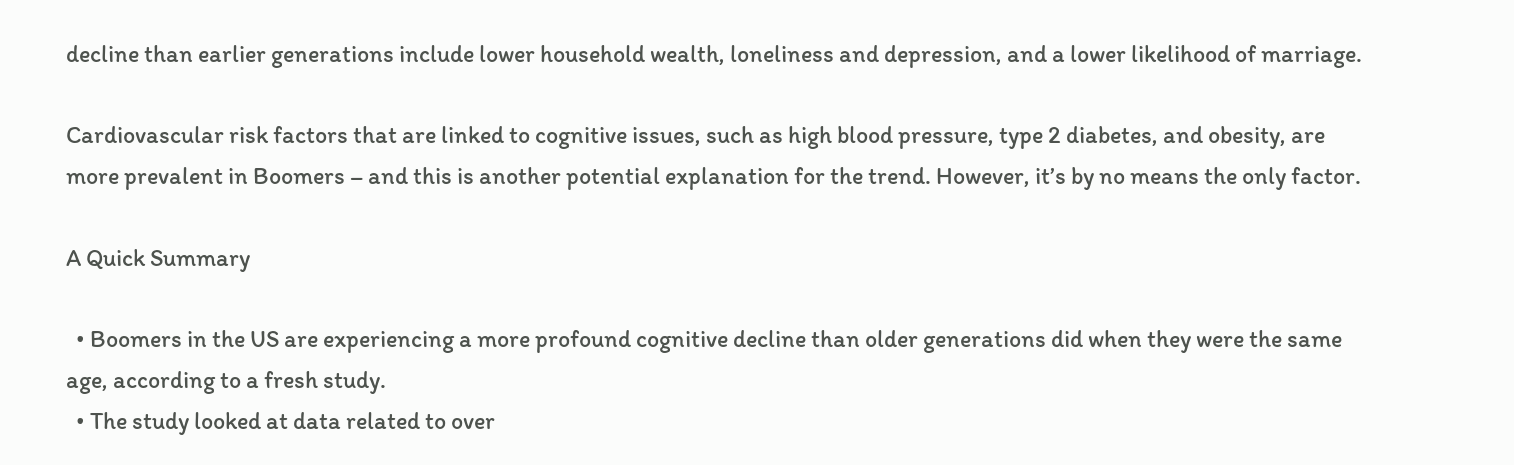decline than earlier generations include lower household wealth, loneliness and depression, and a lower likelihood of marriage.

Cardiovascular risk factors that are linked to cognitive issues, such as high blood pressure, type 2 diabetes, and obesity, are more prevalent in Boomers – and this is another potential explanation for the trend. However, it’s by no means the only factor.

A Quick Summary

  • Boomers in the US are experiencing a more profound cognitive decline than older generations did when they were the same age, according to a fresh study.
  • The study looked at data related to over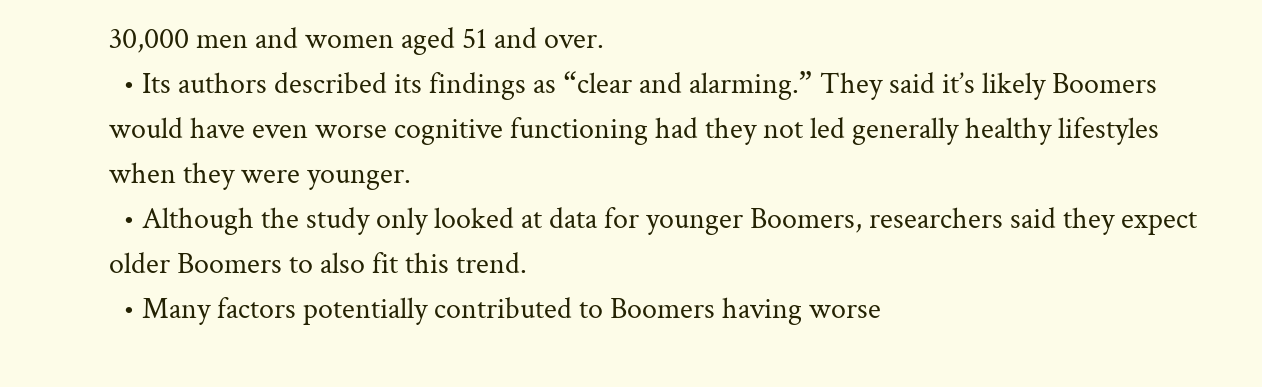30,000 men and women aged 51 and over.
  • Its authors described its findings as “clear and alarming.” They said it’s likely Boomers would have even worse cognitive functioning had they not led generally healthy lifestyles when they were younger.
  • Although the study only looked at data for younger Boomers, researchers said they expect older Boomers to also fit this trend.
  • Many factors potentially contributed to Boomers having worse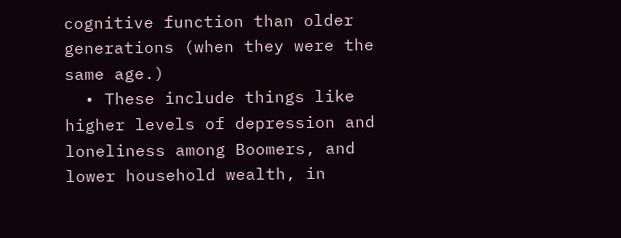cognitive function than older generations (when they were the same age.)
  • These include things like higher levels of depression and loneliness among Boomers, and lower household wealth, in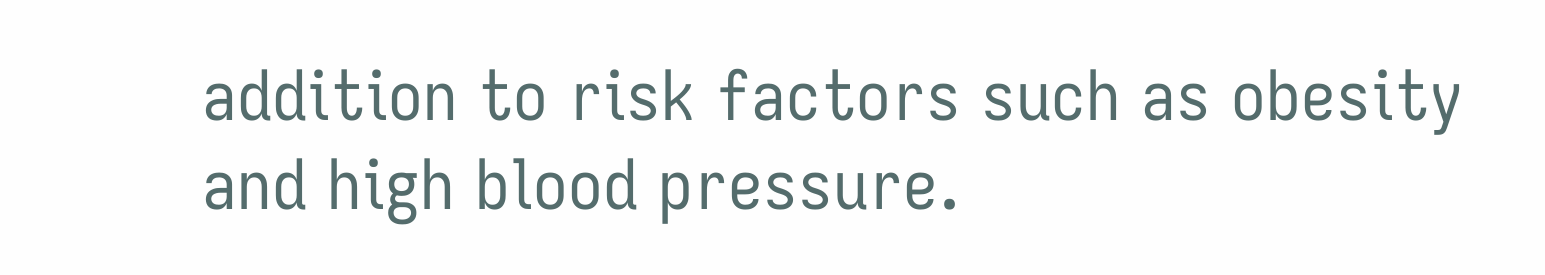addition to risk factors such as obesity and high blood pressure.